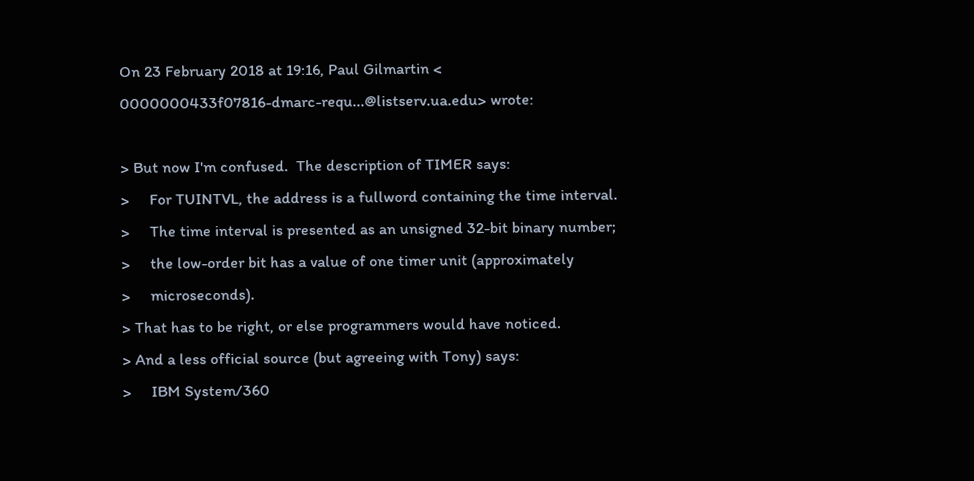On 23 February 2018 at 19:16, Paul Gilmartin <
0000000433f07816-dmarc-requ...@listserv.ua.edu> wrote:

> But now I'm confused.  The description of TIMER says:
>     For TUINTVL, the address is a fullword containing the time interval.
>     The time interval is presented as an unsigned 32-bit binary number;
>     the low-order bit has a value of one timer unit (approximately
>     microseconds).
> That has to be right, or else programmers would have noticed.
> And a less official source (but agreeing with Tony) says:
>     IBM System/360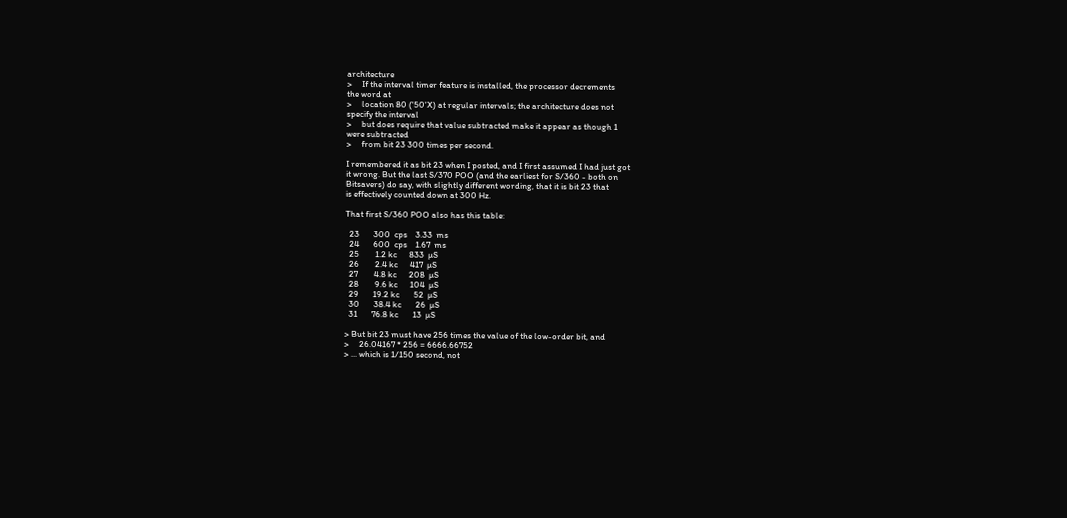architecture
>     If the interval timer feature is installed, the processor decrements
the word at
>     location 80 ('50'X) at regular intervals; the architecture does not
specify the interval
>     but does require that value subtracted make it appear as though 1
were subtracted
>     from bit 23 300 times per second.

I remembered it as bit 23 when I posted, and I first assumed I had just got
it wrong. But the last S/370 POO (and the earliest for S/360 - both on
Bitsavers) do say, with slightly different wording, that it is bit 23 that
is effectively counted down at 300 Hz.

That first S/360 POO also has this table:

  23       300  cps    3.33  ms
  24       600  cps    1.67  ms
  25        1.2 kc      833  µS
  26        2.4 kc      417  µS
  27        4.8 kc      208  µS
  28        9.6 kc      104  µS
  29       19.2 kc       52  µS
  30       38.4 kc       26  µS
  31       76.8 kc       13  µS

> But bit 23 must have 256 times the value of the low-order bit, and
>     26.04167 * 256 = 6666.66752
> ... which is 1/150 second, not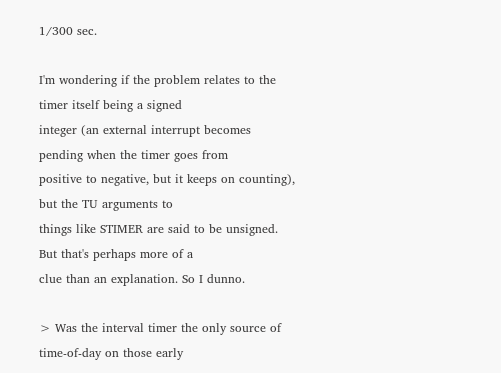1/300 sec.

I'm wondering if the problem relates to the timer itself being a signed
integer (an external interrupt becomes pending when the timer goes from
positive to negative, but it keeps on counting), but the TU arguments to
things like STIMER are said to be unsigned. But that's perhaps more of a
clue than an explanation. So I dunno.

> Was the interval timer the only source of time-of-day on those early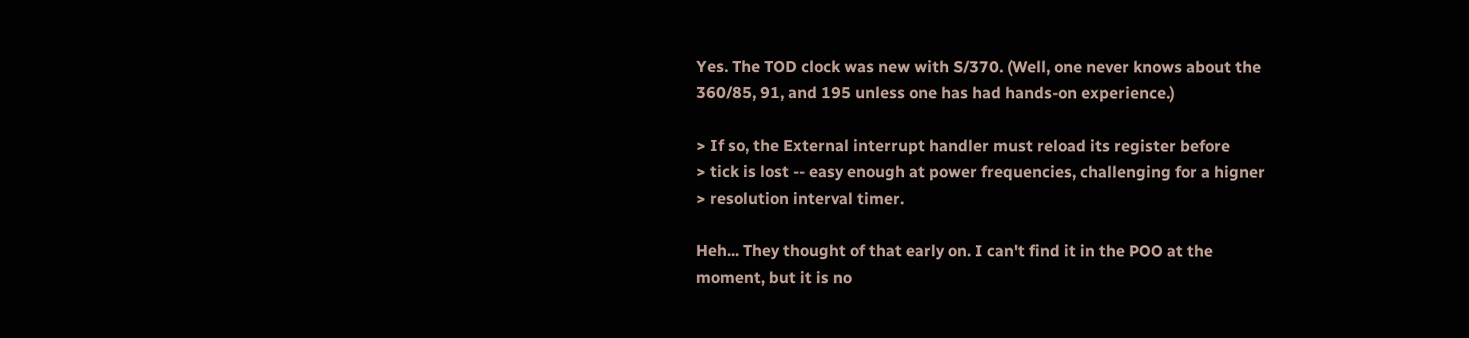Yes. The TOD clock was new with S/370. (Well, one never knows about the
360/85, 91, and 195 unless one has had hands-on experience.)

> If so, the External interrupt handler must reload its register before
> tick is lost -- easy enough at power frequencies, challenging for a higner
> resolution interval timer.

Heh... They thought of that early on. I can't find it in the POO at the
moment, but it is no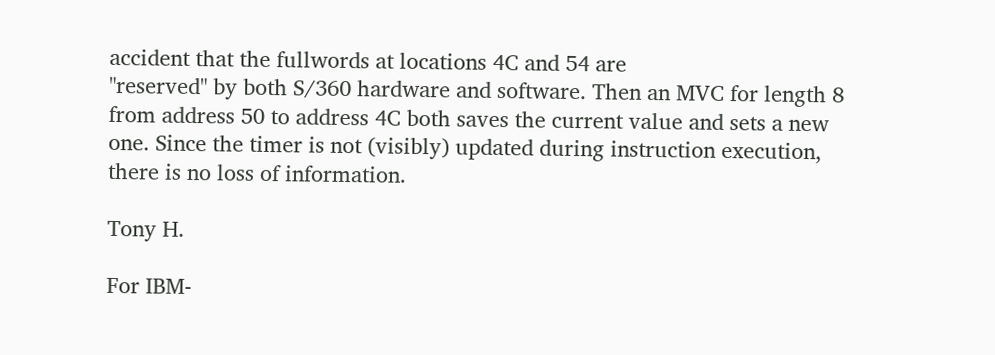accident that the fullwords at locations 4C and 54 are
"reserved" by both S/360 hardware and software. Then an MVC for length 8
from address 50 to address 4C both saves the current value and sets a new
one. Since the timer is not (visibly) updated during instruction execution,
there is no loss of information.

Tony H.

For IBM-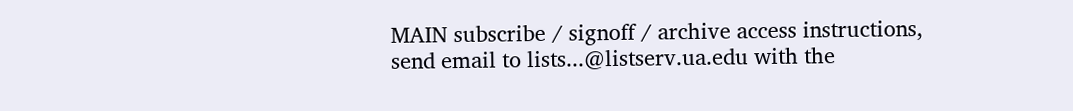MAIN subscribe / signoff / archive access instructions,
send email to lists...@listserv.ua.edu with the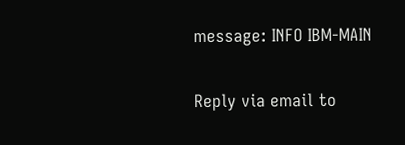message: INFO IBM-MAIN

Reply via email to